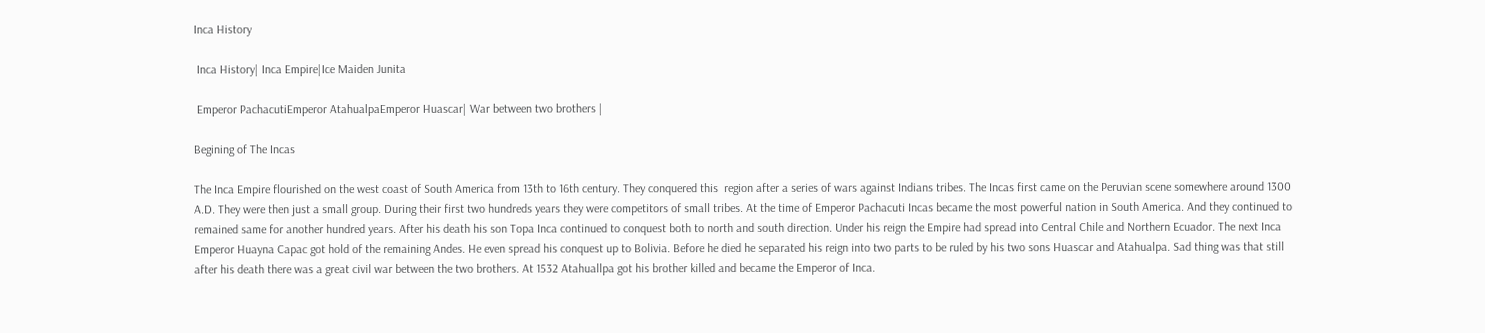Inca History

 Inca History| Inca Empire|Ice Maiden Junita

 Emperor PachacutiEmperor AtahualpaEmperor Huascar| War between two brothers |

Begining of The Incas

The Inca Empire flourished on the west coast of South America from 13th to 16th century. They conquered this  region after a series of wars against Indians tribes. The Incas first came on the Peruvian scene somewhere around 1300 A.D. They were then just a small group. During their first two hundreds years they were competitors of small tribes. At the time of Emperor Pachacuti Incas became the most powerful nation in South America. And they continued to remained same for another hundred years. After his death his son Topa Inca continued to conquest both to north and south direction. Under his reign the Empire had spread into Central Chile and Northern Ecuador. The next Inca Emperor Huayna Capac got hold of the remaining Andes. He even spread his conquest up to Bolivia. Before he died he separated his reign into two parts to be ruled by his two sons Huascar and Atahualpa. Sad thing was that still after his death there was a great civil war between the two brothers. At 1532 Atahuallpa got his brother killed and became the Emperor of Inca.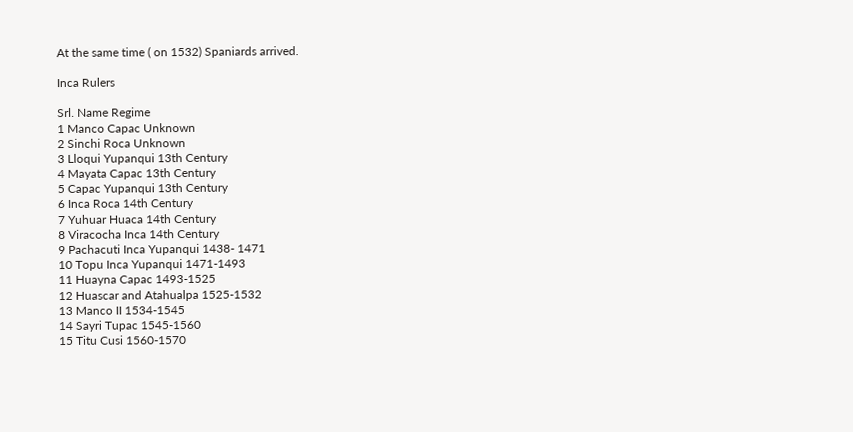At the same time ( on 1532) Spaniards arrived.

Inca Rulers

Srl. Name Regime
1 Manco Capac Unknown
2 Sinchi Roca Unknown
3 Lloqui Yupanqui 13th Century
4 Mayata Capac 13th Century
5 Capac Yupanqui 13th Century
6 Inca Roca 14th Century
7 Yuhuar Huaca 14th Century
8 Viracocha Inca 14th Century
9 Pachacuti Inca Yupanqui 1438- 1471
10 Topu Inca Yupanqui 1471-1493
11 Huayna Capac 1493-1525
12 Huascar and Atahualpa 1525-1532
13 Manco II 1534-1545
14 Sayri Tupac 1545-1560
15 Titu Cusi 1560-1570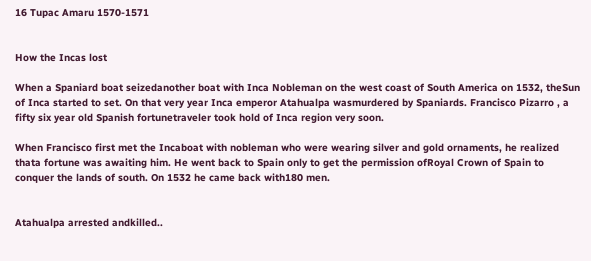16 Tupac Amaru 1570-1571


How the Incas lost

When a Spaniard boat seizedanother boat with Inca Nobleman on the west coast of South America on 1532, theSun of Inca started to set. On that very year Inca emperor Atahualpa wasmurdered by Spaniards. Francisco Pizarro , a fifty six year old Spanish fortunetraveler took hold of Inca region very soon.

When Francisco first met the Incaboat with nobleman who were wearing silver and gold ornaments, he realized thata fortune was awaiting him. He went back to Spain only to get the permission ofRoyal Crown of Spain to conquer the lands of south. On 1532 he came back with180 men.


Atahualpa arrested andkilled..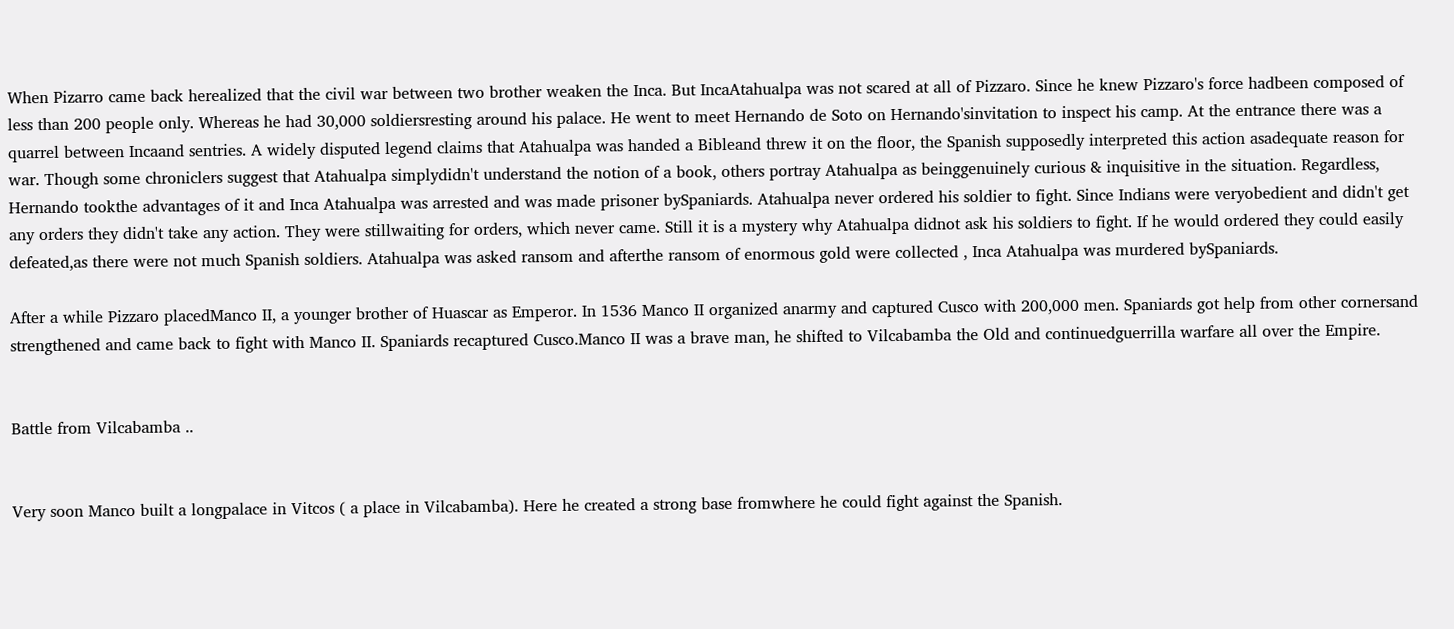When Pizarro came back herealized that the civil war between two brother weaken the Inca. But IncaAtahualpa was not scared at all of Pizzaro. Since he knew Pizzaro's force hadbeen composed of less than 200 people only. Whereas he had 30,000 soldiersresting around his palace. He went to meet Hernando de Soto on Hernando'sinvitation to inspect his camp. At the entrance there was a quarrel between Incaand sentries. A widely disputed legend claims that Atahualpa was handed a Bibleand threw it on the floor, the Spanish supposedly interpreted this action asadequate reason for war. Though some chroniclers suggest that Atahualpa simplydidn't understand the notion of a book, others portray Atahualpa as beinggenuinely curious & inquisitive in the situation. Regardless, Hernando tookthe advantages of it and Inca Atahualpa was arrested and was made prisoner bySpaniards. Atahualpa never ordered his soldier to fight. Since Indians were veryobedient and didn't get any orders they didn't take any action. They were stillwaiting for orders, which never came. Still it is a mystery why Atahualpa didnot ask his soldiers to fight. If he would ordered they could easily defeated,as there were not much Spanish soldiers. Atahualpa was asked ransom and afterthe ransom of enormous gold were collected , Inca Atahualpa was murdered bySpaniards.

After a while Pizzaro placedManco II, a younger brother of Huascar as Emperor. In 1536 Manco II organized anarmy and captured Cusco with 200,000 men. Spaniards got help from other cornersand strengthened and came back to fight with Manco II. Spaniards recaptured Cusco.Manco II was a brave man, he shifted to Vilcabamba the Old and continuedguerrilla warfare all over the Empire.


Battle from Vilcabamba ..


Very soon Manco built a longpalace in Vitcos ( a place in Vilcabamba). Here he created a strong base fromwhere he could fight against the Spanish.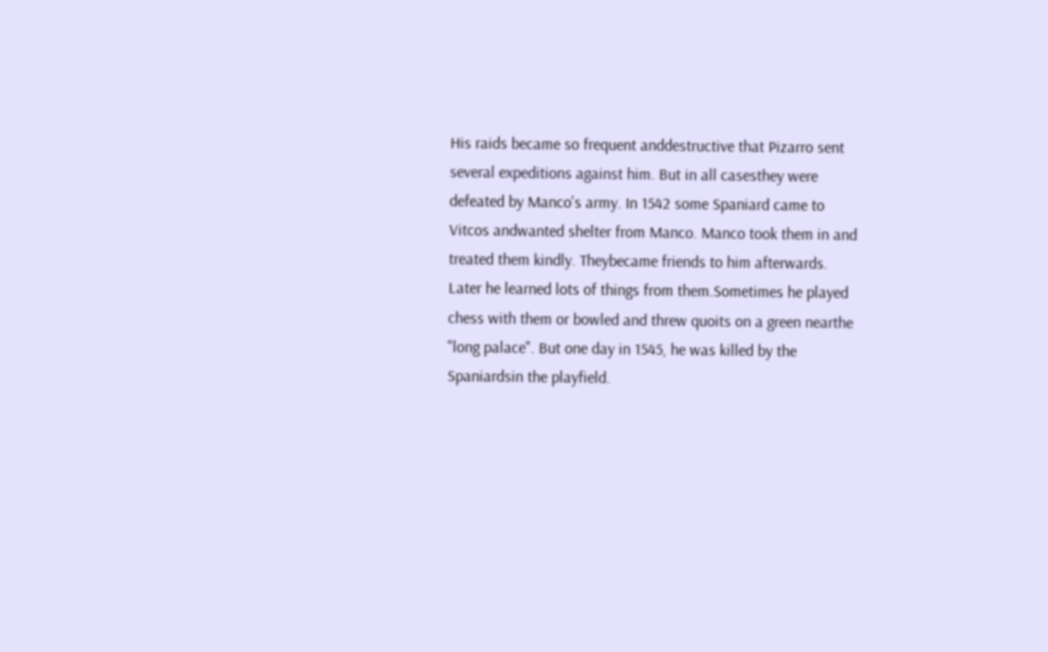His raids became so frequent anddestructive that Pizarro sent several expeditions against him. But in all casesthey were defeated by Manco's army. In 1542 some Spaniard came to Vitcos andwanted shelter from Manco. Manco took them in and treated them kindly. Theybecame friends to him afterwards. Later he learned lots of things from them.Sometimes he played chess with them or bowled and threw quoits on a green nearthe "long palace". But one day in 1545, he was killed by the Spaniardsin the playfield.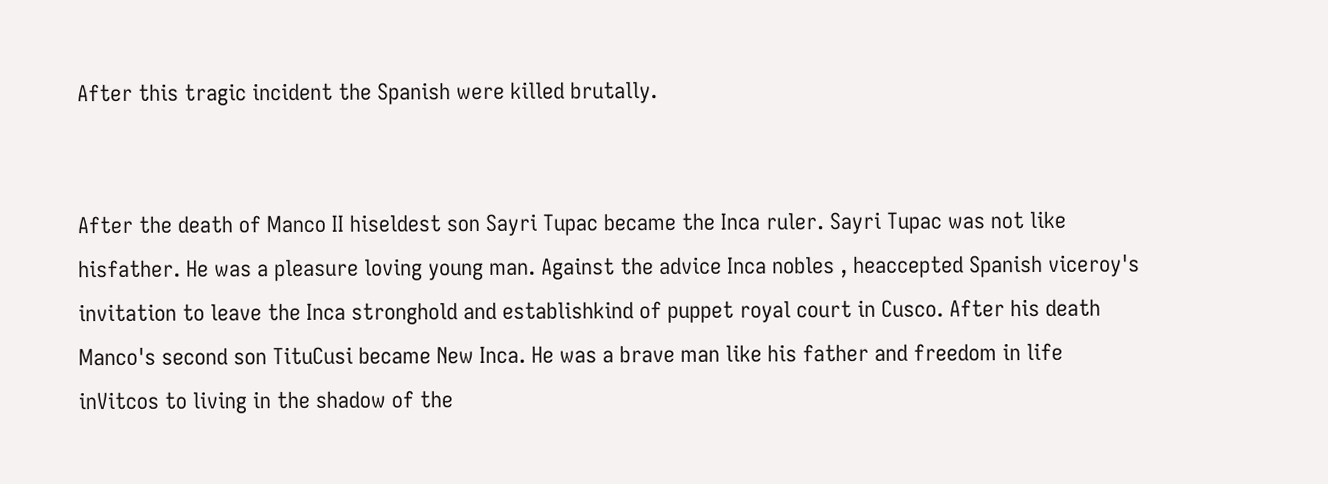After this tragic incident the Spanish were killed brutally.


After the death of Manco II hiseldest son Sayri Tupac became the Inca ruler. Sayri Tupac was not like hisfather. He was a pleasure loving young man. Against the advice Inca nobles , heaccepted Spanish viceroy's invitation to leave the Inca stronghold and establishkind of puppet royal court in Cusco. After his death Manco's second son TituCusi became New Inca. He was a brave man like his father and freedom in life inVitcos to living in the shadow of the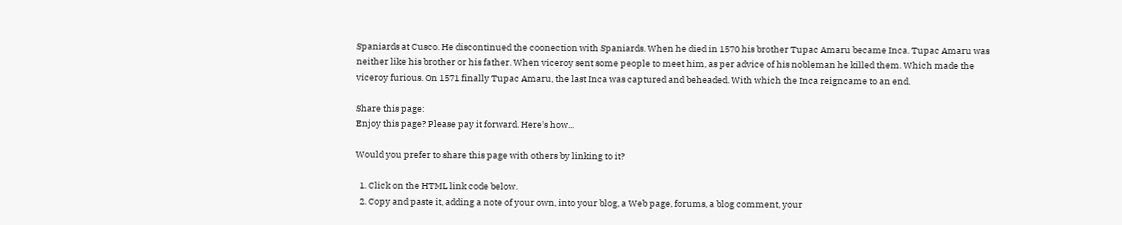Spaniards at Cusco. He discontinued the coonection with Spaniards. When he died in 1570 his brother Tupac Amaru became Inca. Tupac Amaru was neither like his brother or his father. When viceroy sent some people to meet him, as per advice of his nobleman he killed them. Which made the viceroy furious. On 1571 finally Tupac Amaru, the last Inca was captured and beheaded. With which the Inca reigncame to an end.

Share this page:
Enjoy this page? Please pay it forward. Here's how...

Would you prefer to share this page with others by linking to it?

  1. Click on the HTML link code below.
  2. Copy and paste it, adding a note of your own, into your blog, a Web page, forums, a blog comment, your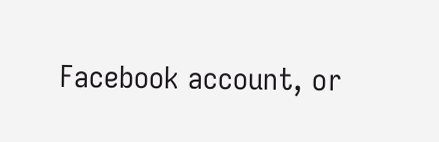Facebook account, or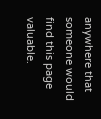anywhere that someone would find this page valuable.